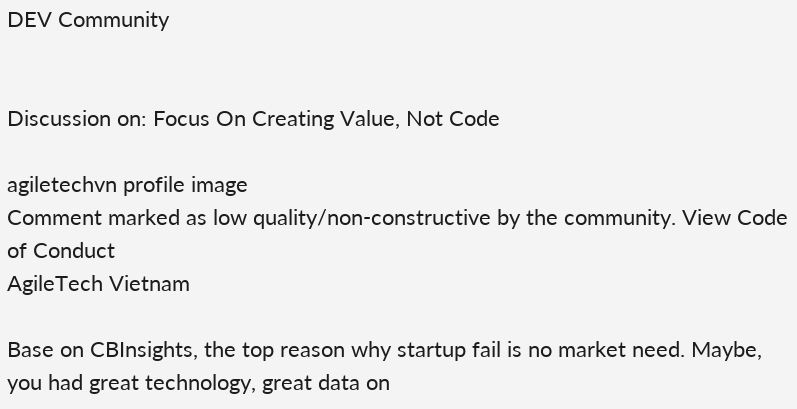DEV Community


Discussion on: Focus On Creating Value, Not Code

agiletechvn profile image
Comment marked as low quality/non-constructive by the community. View Code of Conduct
AgileTech Vietnam

Base on CBInsights, the top reason why startup fail is no market need. Maybe, you had great technology, great data on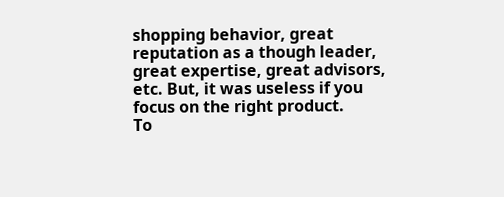shopping behavior, great reputation as a though leader, great expertise, great advisors, etc. But, it was useless if you focus on the right product.
To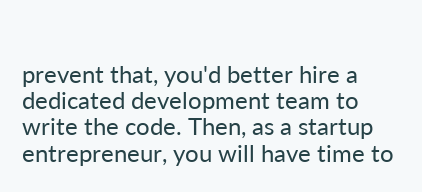prevent that, you'd better hire a dedicated development team to write the code. Then, as a startup entrepreneur, you will have time to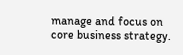manage and focus on core business strategy.